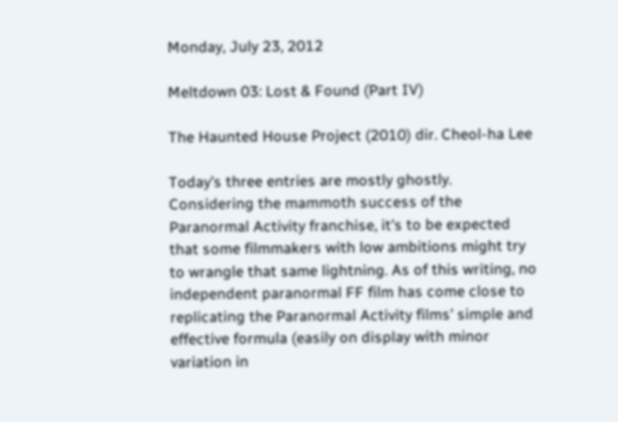Monday, July 23, 2012

Meltdown 03: Lost & Found (Part IV)

The Haunted House Project (2010) dir. Cheol-ha Lee

Today's three entries are mostly ghostly. Considering the mammoth success of the Paranormal Activity franchise, it's to be expected that some filmmakers with low ambitions might try to wrangle that same lightning. As of this writing, no independent paranormal FF film has come close to replicating the Paranormal Activity films' simple and effective formula (easily on display with minor variation in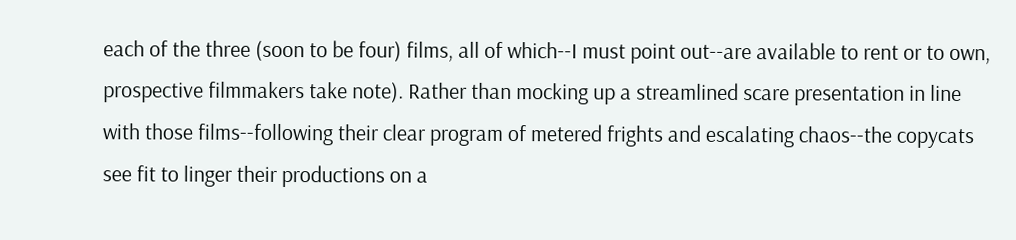each of the three (soon to be four) films, all of which--I must point out--are available to rent or to own, prospective filmmakers take note). Rather than mocking up a streamlined scare presentation in line with those films--following their clear program of metered frights and escalating chaos--the copycats see fit to linger their productions on a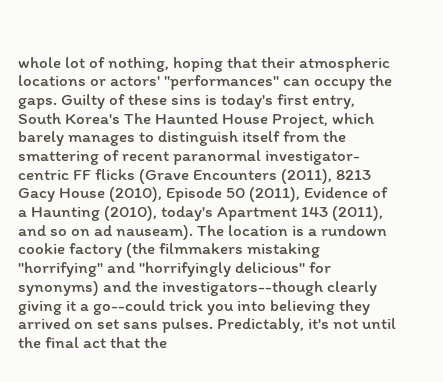whole lot of nothing, hoping that their atmospheric locations or actors' "performances" can occupy the gaps. Guilty of these sins is today's first entry, South Korea's The Haunted House Project, which barely manages to distinguish itself from the smattering of recent paranormal investigator-centric FF flicks (Grave Encounters (2011), 8213 Gacy House (2010), Episode 50 (2011), Evidence of a Haunting (2010), today's Apartment 143 (2011), and so on ad nauseam). The location is a rundown cookie factory (the filmmakers mistaking "horrifying" and "horrifyingly delicious" for synonyms) and the investigators--though clearly giving it a go--could trick you into believing they arrived on set sans pulses. Predictably, it's not until the final act that the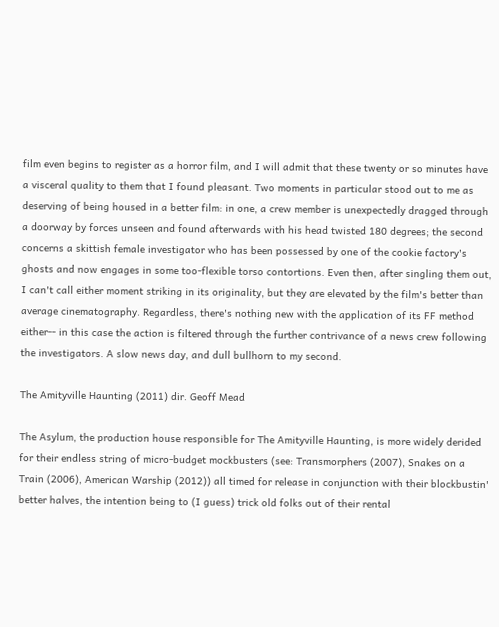film even begins to register as a horror film, and I will admit that these twenty or so minutes have a visceral quality to them that I found pleasant. Two moments in particular stood out to me as deserving of being housed in a better film: in one, a crew member is unexpectedly dragged through a doorway by forces unseen and found afterwards with his head twisted 180 degrees; the second concerns a skittish female investigator who has been possessed by one of the cookie factory's ghosts and now engages in some too-flexible torso contortions. Even then, after singling them out, I can't call either moment striking in its originality, but they are elevated by the film's better than average cinematography. Regardless, there's nothing new with the application of its FF method either-- in this case the action is filtered through the further contrivance of a news crew following the investigators. A slow news day, and dull bullhorn to my second.

The Amityville Haunting (2011) dir. Geoff Mead

The Asylum, the production house responsible for The Amityville Haunting, is more widely derided for their endless string of micro-budget mockbusters (see: Transmorphers (2007), Snakes on a Train (2006), American Warship (2012)) all timed for release in conjunction with their blockbustin' better halves, the intention being to (I guess) trick old folks out of their rental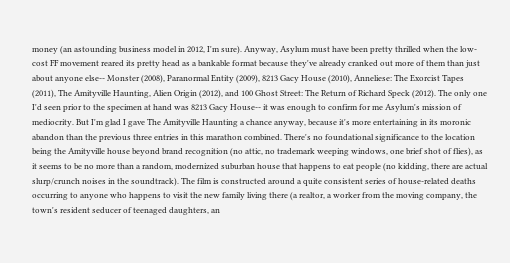money (an astounding business model in 2012, I'm sure). Anyway, Asylum must have been pretty thrilled when the low-cost FF movement reared its pretty head as a bankable format because they've already cranked out more of them than just about anyone else-- Monster (2008), Paranormal Entity (2009), 8213 Gacy House (2010), Anneliese: The Exorcist Tapes (2011), The Amityville Haunting, Alien Origin (2012), and 100 Ghost Street: The Return of Richard Speck (2012). The only one I'd seen prior to the specimen at hand was 8213 Gacy House-- it was enough to confirm for me Asylum's mission of mediocrity. But I'm glad I gave The Amityville Haunting a chance anyway, because it's more entertaining in its moronic abandon than the previous three entries in this marathon combined. There's no foundational significance to the location being the Amityville house beyond brand recognition (no attic, no trademark weeping windows, one brief shot of flies), as it seems to be no more than a random, modernized suburban house that happens to eat people (no kidding, there are actual slurp/crunch noises in the soundtrack). The film is constructed around a quite consistent series of house-related deaths occurring to anyone who happens to visit the new family living there (a realtor, a worker from the moving company, the town's resident seducer of teenaged daughters, an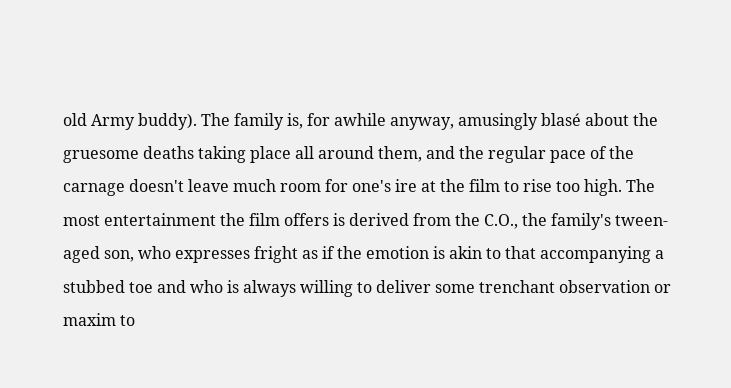old Army buddy). The family is, for awhile anyway, amusingly blasé about the gruesome deaths taking place all around them, and the regular pace of the carnage doesn't leave much room for one's ire at the film to rise too high. The most entertainment the film offers is derived from the C.O., the family's tween-aged son, who expresses fright as if the emotion is akin to that accompanying a stubbed toe and who is always willing to deliver some trenchant observation or maxim to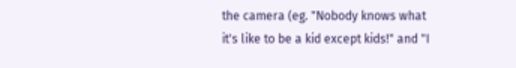the camera (eg. "Nobody knows what it's like to be a kid except kids!" and "I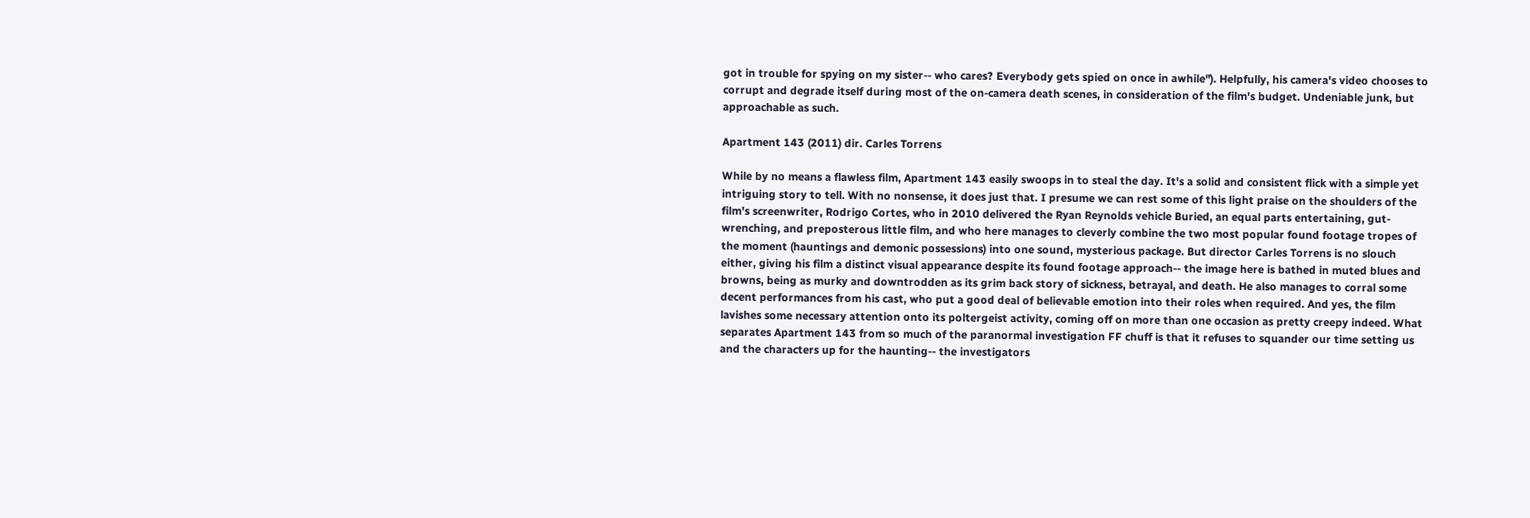got in trouble for spying on my sister-- who cares? Everybody gets spied on once in awhile"). Helpfully, his camera's video chooses to corrupt and degrade itself during most of the on-camera death scenes, in consideration of the film's budget. Undeniable junk, but approachable as such.

Apartment 143 (2011) dir. Carles Torrens

While by no means a flawless film, Apartment 143 easily swoops in to steal the day. It's a solid and consistent flick with a simple yet intriguing story to tell. With no nonsense, it does just that. I presume we can rest some of this light praise on the shoulders of the film's screenwriter, Rodrigo Cortes, who in 2010 delivered the Ryan Reynolds vehicle Buried, an equal parts entertaining, gut-wrenching, and preposterous little film, and who here manages to cleverly combine the two most popular found footage tropes of the moment (hauntings and demonic possessions) into one sound, mysterious package. But director Carles Torrens is no slouch either, giving his film a distinct visual appearance despite its found footage approach-- the image here is bathed in muted blues and browns, being as murky and downtrodden as its grim back story of sickness, betrayal, and death. He also manages to corral some decent performances from his cast, who put a good deal of believable emotion into their roles when required. And yes, the film lavishes some necessary attention onto its poltergeist activity, coming off on more than one occasion as pretty creepy indeed. What separates Apartment 143 from so much of the paranormal investigation FF chuff is that it refuses to squander our time setting us and the characters up for the haunting-- the investigators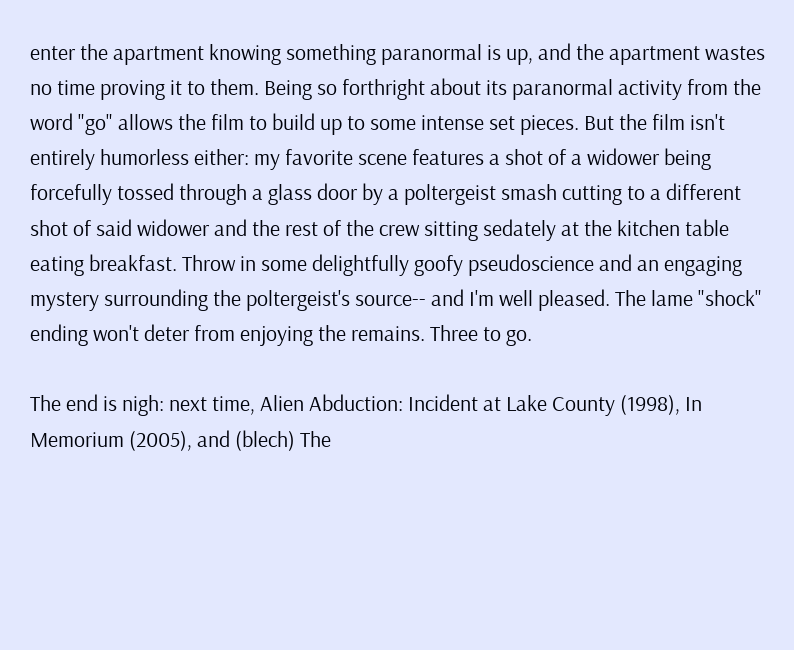enter the apartment knowing something paranormal is up, and the apartment wastes no time proving it to them. Being so forthright about its paranormal activity from the word "go" allows the film to build up to some intense set pieces. But the film isn't entirely humorless either: my favorite scene features a shot of a widower being forcefully tossed through a glass door by a poltergeist smash cutting to a different shot of said widower and the rest of the crew sitting sedately at the kitchen table eating breakfast. Throw in some delightfully goofy pseudoscience and an engaging mystery surrounding the poltergeist's source-- and I'm well pleased. The lame "shock" ending won't deter from enjoying the remains. Three to go.

The end is nigh: next time, Alien Abduction: Incident at Lake County (1998), In Memorium (2005), and (blech) The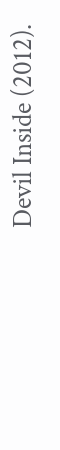Devil Inside (2012).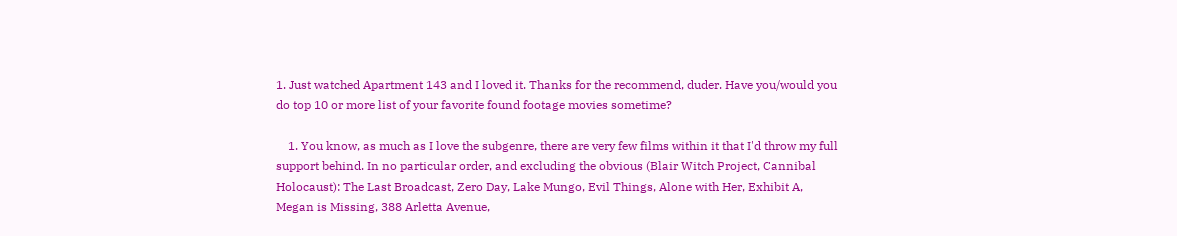1. Just watched Apartment 143 and I loved it. Thanks for the recommend, duder. Have you/would you do top 10 or more list of your favorite found footage movies sometime?

    1. You know, as much as I love the subgenre, there are very few films within it that I'd throw my full support behind. In no particular order, and excluding the obvious (Blair Witch Project, Cannibal Holocaust): The Last Broadcast, Zero Day, Lake Mungo, Evil Things, Alone with Her, Exhibit A, Megan is Missing, 388 Arletta Avenue,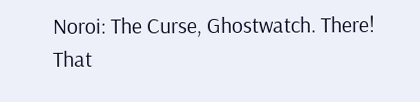Noroi: The Curse, Ghostwatch. There! That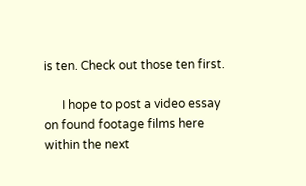is ten. Check out those ten first.

      I hope to post a video essay on found footage films here within the next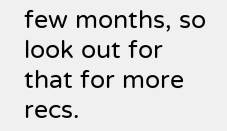few months, so look out for that for more recs.